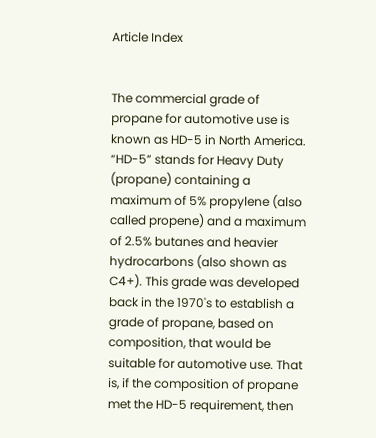Article Index


The commercial grade of propane for automotive use is known as HD-5 in North America. “HD-5” stands for Heavy Duty (propane) containing a maximum of 5% propylene (also called propene) and a maximum of 2.5% butanes and heavier hydrocarbons (also shown as C4+). This grade was developed back in the 1970's to establish a grade of propane, based on composition, that would be suitable for automotive use. That is, if the composition of propane met the HD-5 requirement, then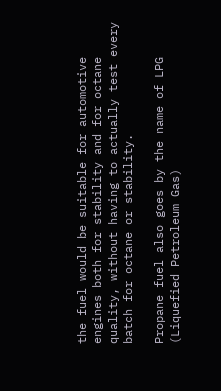the fuel would be suitable for automotive engines both for stability and for octane quality, without having to actually test every batch for octane or stability.

Propane fuel also goes by the name of LPG (Liquefied Petroleum Gas)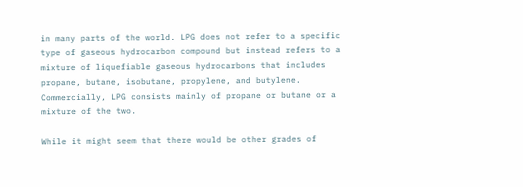in many parts of the world. LPG does not refer to a specific type of gaseous hydrocarbon compound but instead refers to a mixture of liquefiable gaseous hydrocarbons that includes propane, butane, isobutane, propylene, and butylene. Commercially, LPG consists mainly of propane or butane or a mixture of the two.

While it might seem that there would be other grades of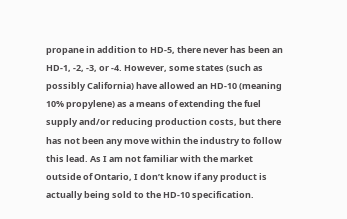propane in addition to HD-5, there never has been an HD-1, -2, -3, or -4. However, some states (such as possibly California) have allowed an HD-10 (meaning 10% propylene) as a means of extending the fuel supply and/or reducing production costs, but there has not been any move within the industry to follow this lead. As I am not familiar with the market outside of Ontario, I don’t know if any product is actually being sold to the HD-10 specification.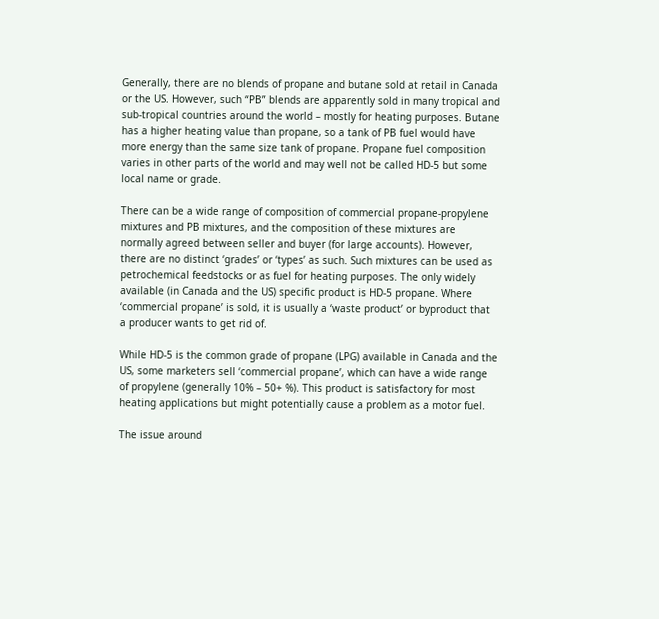Generally, there are no blends of propane and butane sold at retail in Canada or the US. However, such “PB” blends are apparently sold in many tropical and sub-tropical countries around the world – mostly for heating purposes. Butane has a higher heating value than propane, so a tank of PB fuel would have more energy than the same size tank of propane. Propane fuel composition varies in other parts of the world and may well not be called HD-5 but some local name or grade.

There can be a wide range of composition of commercial propane-propylene mixtures and PB mixtures, and the composition of these mixtures are normally agreed between seller and buyer (for large accounts). However, there are no distinct ‘grades’ or ‘types’ as such. Such mixtures can be used as petrochemical feedstocks or as fuel for heating purposes. The only widely available (in Canada and the US) specific product is HD-5 propane. Where ‘commercial propane’ is sold, it is usually a ‘waste product’ or byproduct that a producer wants to get rid of.

While HD-5 is the common grade of propane (LPG) available in Canada and the US, some marketers sell ‘commercial propane’, which can have a wide range of propylene (generally 10% – 50+ %). This product is satisfactory for most heating applications but might potentially cause a problem as a motor fuel.

The issue around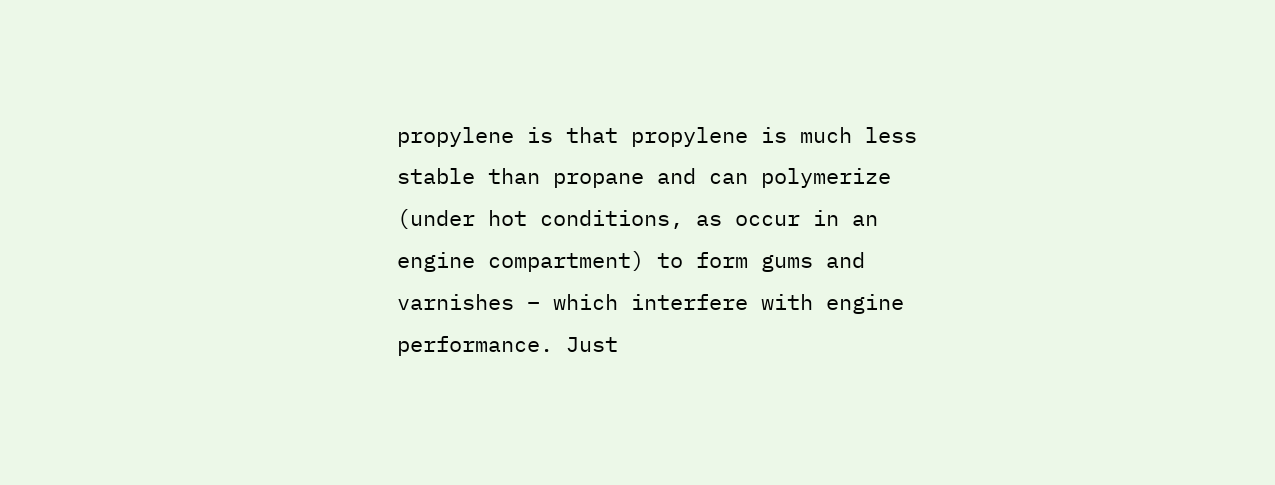propylene is that propylene is much less stable than propane and can polymerize (under hot conditions, as occur in an engine compartment) to form gums and varnishes – which interfere with engine performance. Just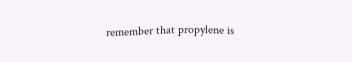remember that propylene is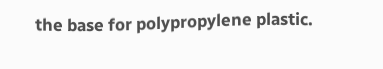the base for polypropylene plastic.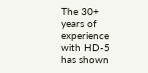The 30+ years of experience with HD-5 has shown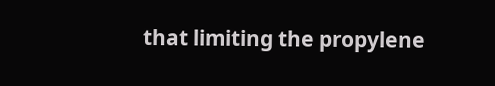that limiting the propylene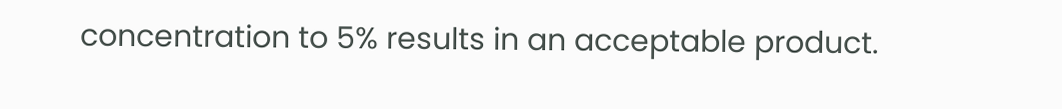concentration to 5% results in an acceptable product.